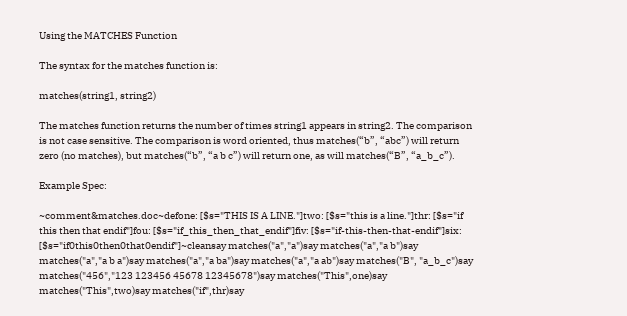Using the MATCHES Function

The syntax for the matches function is:

matches(string1, string2)

The matches function returns the number of times string1 appears in string2. The comparison is not case sensitive. The comparison is word oriented, thus matches(“b”, “abc”) will return zero (no matches), but matches(“b”, “a b c”) will return one, as will matches(“B”, “a_b_c”).

Example Spec:

~comment&matches.doc~defone: [$s="THIS IS A LINE."]two: [$s="this is a line."]thr: [$s="if this then that endif"]fou: [$s="if_this_then_that_endif"]fiv: [$s="if-this-then-that-endif"]six: [$s="if0this0then0that0endif"]~cleansay matches("a","a")say matches("a","a b")say matches("a","a b a")say matches("a","a ba")say matches("a","a ab")say matches("B", "a_b_c")say matches("456","123 123456 45678 12345678")say matches("This",one)say matches("This",two)say matches("if",thr)say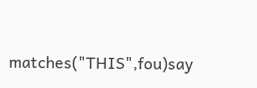matches("THIS",fou)say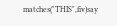matches("THIS",fiv)say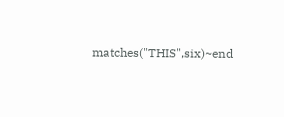matches("THIS",six)~end